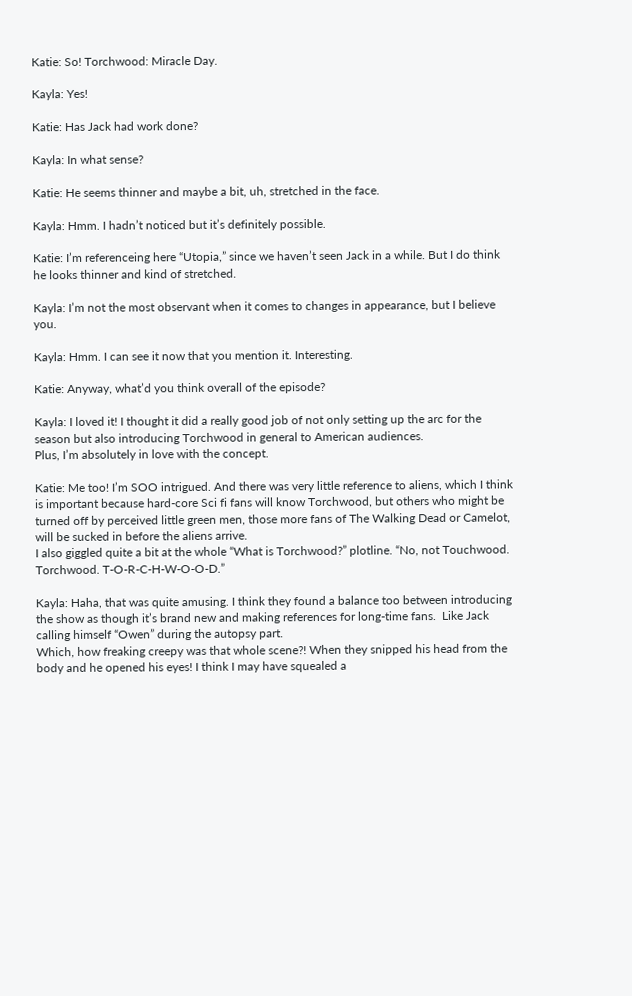Katie: So! Torchwood: Miracle Day.

Kayla: Yes!

Katie: Has Jack had work done?

Kayla: In what sense?

Katie: He seems thinner and maybe a bit, uh, stretched in the face.

Kayla: Hmm. I hadn’t noticed but it’s definitely possible.

Katie: I’m referenceing here “Utopia,” since we haven’t seen Jack in a while. But I do think he looks thinner and kind of stretched.

Kayla: I’m not the most observant when it comes to changes in appearance, but I believe you.

Kayla: Hmm. I can see it now that you mention it. Interesting.

Katie: Anyway, what’d you think overall of the episode?

Kayla: I loved it! I thought it did a really good job of not only setting up the arc for the season but also introducing Torchwood in general to American audiences.
Plus, I’m absolutely in love with the concept.

Katie: Me too! I’m SOO intrigued. And there was very little reference to aliens, which I think is important because hard-core Sci fi fans will know Torchwood, but others who might be turned off by perceived little green men, those more fans of The Walking Dead or Camelot, will be sucked in before the aliens arrive.
I also giggled quite a bit at the whole “What is Torchwood?” plotline. “No, not Touchwood. Torchwood. T-O-R-C-H-W-O-O-D.”

Kayla: Haha, that was quite amusing. I think they found a balance too between introducing the show as though it’s brand new and making references for long-time fans.  Like Jack calling himself “Owen” during the autopsy part.
Which, how freaking creepy was that whole scene?! When they snipped his head from the body and he opened his eyes! I think I may have squealed a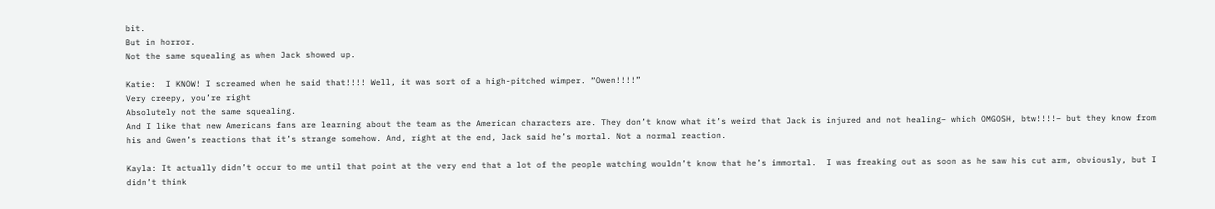bit.
But in horror.
Not the same squealing as when Jack showed up.

Katie:  I KNOW! I screamed when he said that!!!! Well, it was sort of a high-pitched wimper. “Owen!!!!”
Very creepy, you’re right
Absolutely not the same squealing.
And I like that new Americans fans are learning about the team as the American characters are. They don’t know what it’s weird that Jack is injured and not healing– which OMGOSH, btw!!!!– but they know from his and Gwen’s reactions that it’s strange somehow. And, right at the end, Jack said he’s mortal. Not a normal reaction.

Kayla: It actually didn’t occur to me until that point at the very end that a lot of the people watching wouldn’t know that he’s immortal.  I was freaking out as soon as he saw his cut arm, obviously, but I didn’t think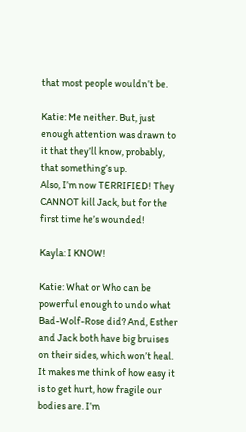that most people wouldn’t be.

Katie: Me neither. But, just enough attention was drawn to it that they’ll know, probably, that something’s up.
Also, I’m now TERRIFIED! They CANNOT kill Jack, but for the first time he’s wounded!

Kayla: I KNOW!

Katie: What or Who can be powerful enough to undo what Bad-Wolf-Rose did? And, Esther and Jack both have big bruises on their sides, which won’t heal. It makes me think of how easy it is to get hurt, how fragile our bodies are. I’m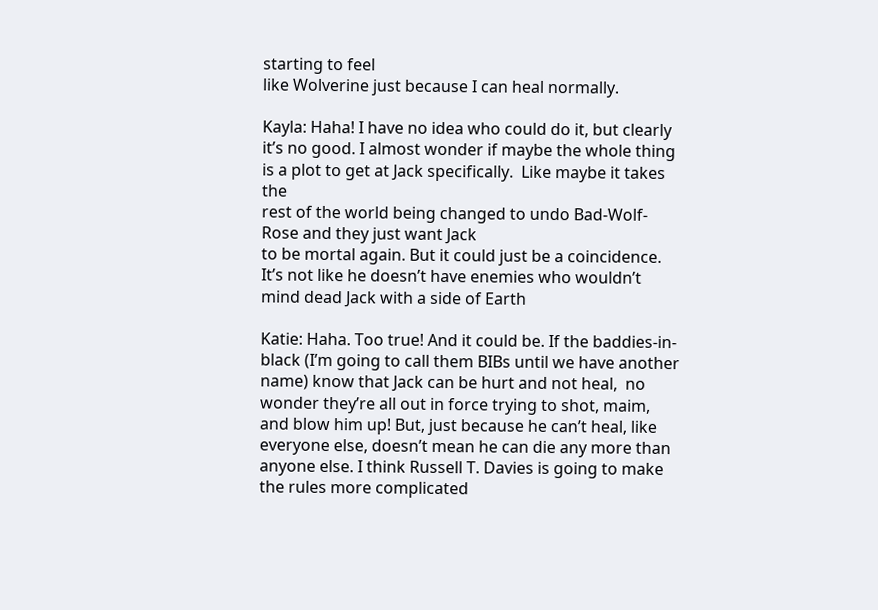starting to feel
like Wolverine just because I can heal normally.

Kayla: Haha! I have no idea who could do it, but clearly it’s no good. I almost wonder if maybe the whole thing is a plot to get at Jack specifically.  Like maybe it takes the
rest of the world being changed to undo Bad-Wolf-Rose and they just want Jack
to be mortal again. But it could just be a coincidence.
It’s not like he doesn’t have enemies who wouldn’t mind dead Jack with a side of Earth

Katie: Haha. Too true! And it could be. If the baddies-in-black (I’m going to call them BIBs until we have another name) know that Jack can be hurt and not heal,  no wonder they’re all out in force trying to shot, maim, and blow him up! But, just because he can’t heal, like everyone else, doesn’t mean he can die any more than anyone else. I think Russell T. Davies is going to make the rules more complicated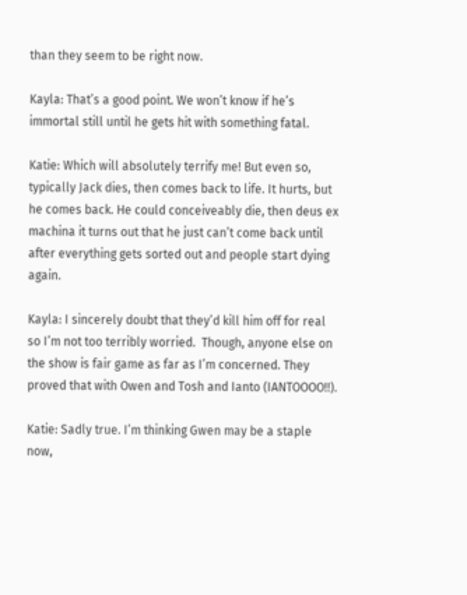than they seem to be right now.

Kayla: That’s a good point. We won’t know if he’s immortal still until he gets hit with something fatal.

Katie: Which will absolutely terrify me! But even so, typically Jack dies, then comes back to life. It hurts, but he comes back. He could conceiveably die, then deus ex machina it turns out that he just can’t come back until after everything gets sorted out and people start dying again.

Kayla: I sincerely doubt that they’d kill him off for real so I’m not too terribly worried.  Though, anyone else on the show is fair game as far as I’m concerned. They proved that with Owen and Tosh and Ianto (IANTOOOO!!).

Katie: Sadly true. I’m thinking Gwen may be a staple now,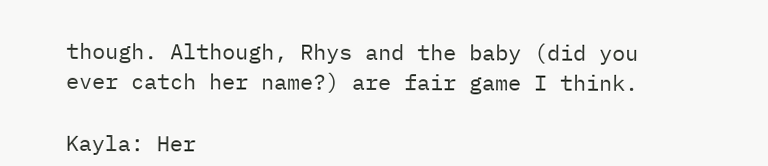though. Although, Rhys and the baby (did you ever catch her name?) are fair game I think.

Kayla: Her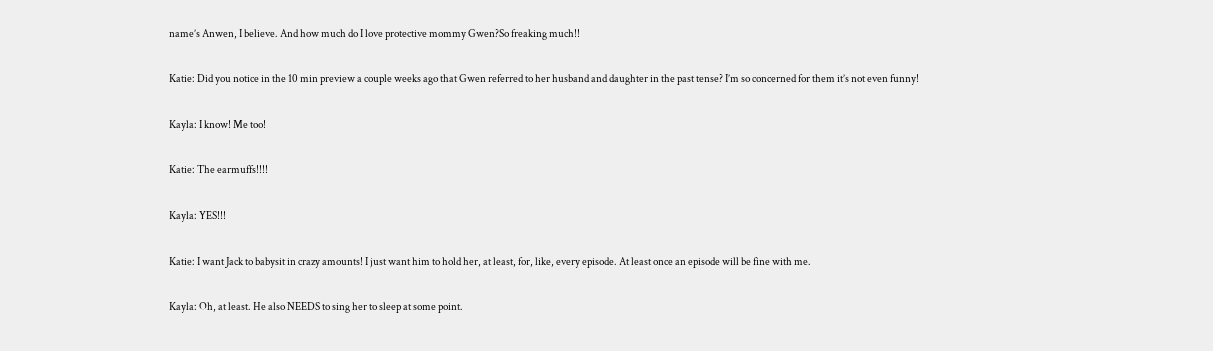name’s Anwen, I believe. And how much do I love protective mommy Gwen?So freaking much!!

Katie: Did you notice in the 10 min preview a couple weeks ago that Gwen referred to her husband and daughter in the past tense? I’m so concerned for them it’s not even funny!

Kayla: I know! Me too!

Katie: The earmuffs!!!!

Kayla: YES!!!

Katie: I want Jack to babysit in crazy amounts! I just want him to hold her, at least, for, like, every episode. At least once an episode will be fine with me.

Kayla: Oh, at least. He also NEEDS to sing her to sleep at some point.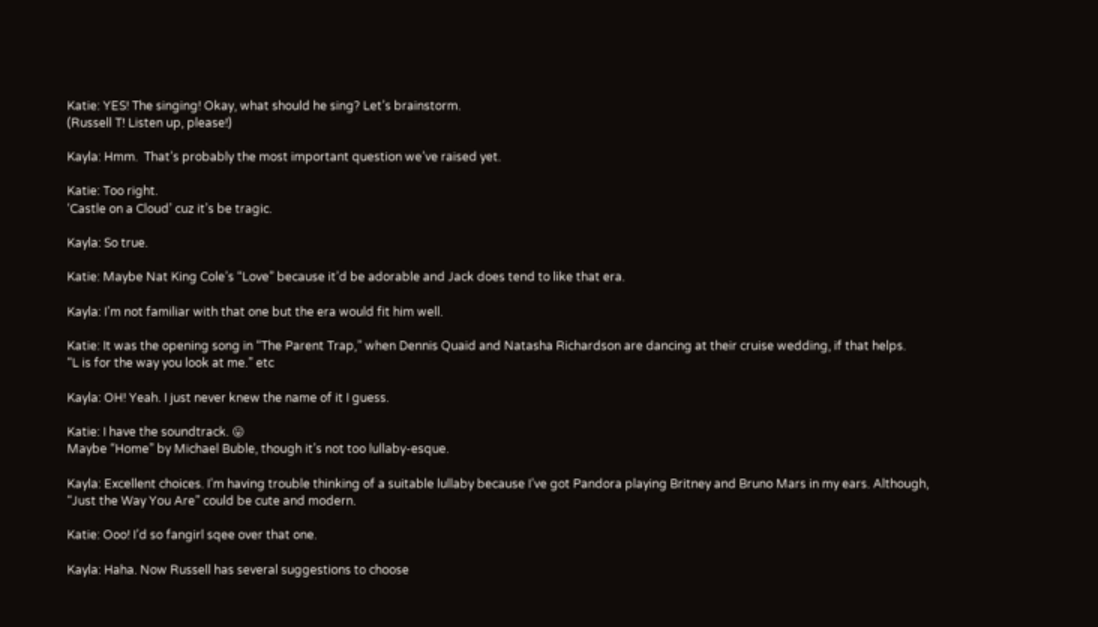Katie: YES! The singing! Okay, what should he sing? Let’s brainstorm.
(Russell T! Listen up, please!)

Kayla: Hmm.  That’s probably the most important question we’ve raised yet.

Katie: Too right.
‘Castle on a Cloud’ cuz it’s be tragic.

Kayla: So true.

Katie: Maybe Nat King Cole’s “Love” because it’d be adorable and Jack does tend to like that era.

Kayla: I’m not familiar with that one but the era would fit him well.

Katie: It was the opening song in “The Parent Trap,” when Dennis Quaid and Natasha Richardson are dancing at their cruise wedding, if that helps.
“L is for the way you look at me.” etc

Kayla: OH! Yeah. I just never knew the name of it I guess.

Katie: I have the soundtrack. 😛
Maybe “Home” by Michael Buble, though it’s not too lullaby-esque.

Kayla: Excellent choices. I’m having trouble thinking of a suitable lullaby because I’ve got Pandora playing Britney and Bruno Mars in my ears. Although, “Just the Way You Are” could be cute and modern.

Katie: Ooo! I’d so fangirl sqee over that one.

Kayla: Haha. Now Russell has several suggestions to choose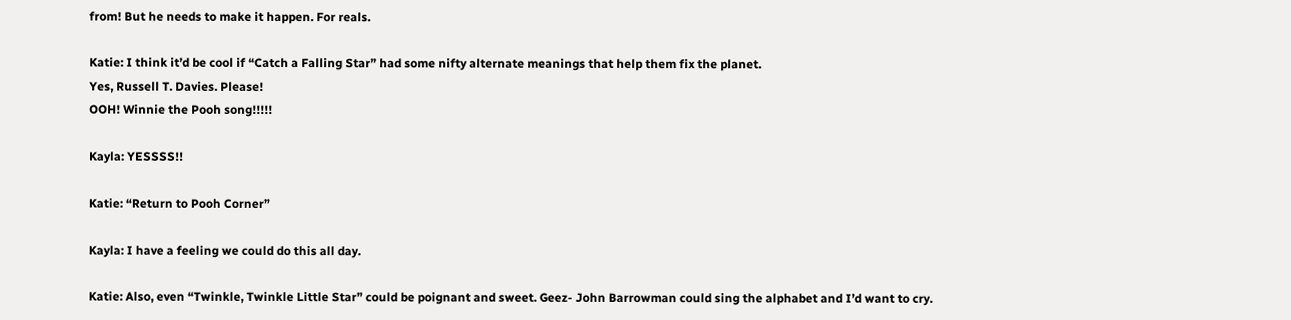from! But he needs to make it happen. For reals.

Katie: I think it’d be cool if “Catch a Falling Star” had some nifty alternate meanings that help them fix the planet.
Yes, Russell T. Davies. Please!
OOH! Winnie the Pooh song!!!!!

Kayla: YESSSS!!

Katie: “Return to Pooh Corner”

Kayla: I have a feeling we could do this all day.

Katie: Also, even “Twinkle, Twinkle Little Star” could be poignant and sweet. Geez- John Barrowman could sing the alphabet and I’d want to cry.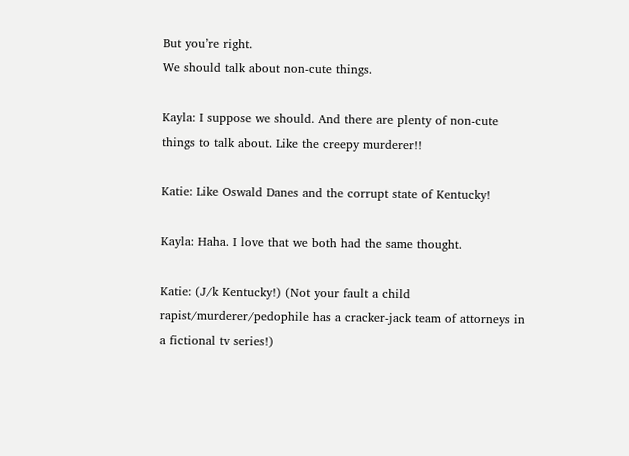But you’re right.
We should talk about non-cute things.

Kayla: I suppose we should. And there are plenty of non-cute things to talk about. Like the creepy murderer!!

Katie: Like Oswald Danes and the corrupt state of Kentucky!

Kayla: Haha. I love that we both had the same thought.

Katie: (J/k Kentucky!) (Not your fault a child
rapist/murderer/pedophile has a cracker-jack team of attorneys in a fictional tv series!)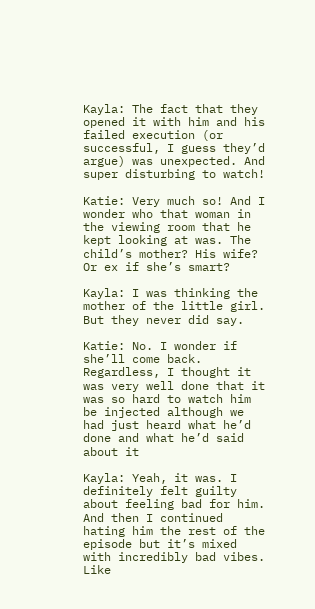Kayla: The fact that they opened it with him and his failed execution (or successful, I guess they’d argue) was unexpected. And super disturbing to watch!

Katie: Very much so! And I wonder who that woman in the viewing room that he kept looking at was. The child’s mother? His wife? Or ex if she’s smart?

Kayla: I was thinking the mother of the little girl. But they never did say.

Katie: No. I wonder if she’ll come back. Regardless, I thought it was very well done that it was so hard to watch him be injected although we had just heard what he’d done and what he’d said about it

Kayla: Yeah, it was. I definitely felt guilty about feeling bad for him. And then I continued hating him the rest of the episode but it’s mixed with incredibly bad vibes. Like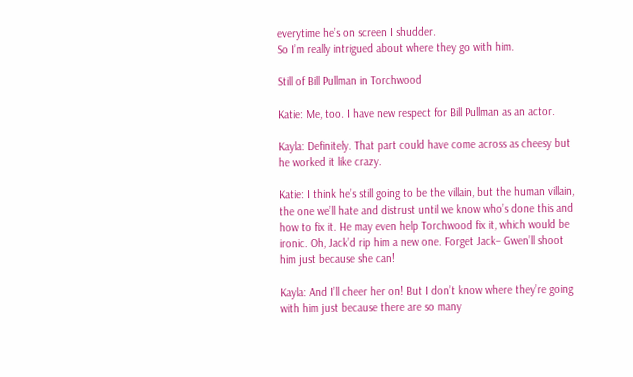everytime he’s on screen I shudder.
So I’m really intrigued about where they go with him.

Still of Bill Pullman in Torchwood

Katie: Me, too. I have new respect for Bill Pullman as an actor.

Kayla: Definitely. That part could have come across as cheesy but he worked it like crazy.

Katie: I think he’s still going to be the villain, but the human villain, the one we’ll hate and distrust until we know who’s done this and how to fix it. He may even help Torchwood fix it, which would be ironic. Oh, Jack’d rip him a new one. Forget Jack– Gwen’ll shoot him just because she can!

Kayla: And I’ll cheer her on! But I don’t know where they’re going with him just because there are so many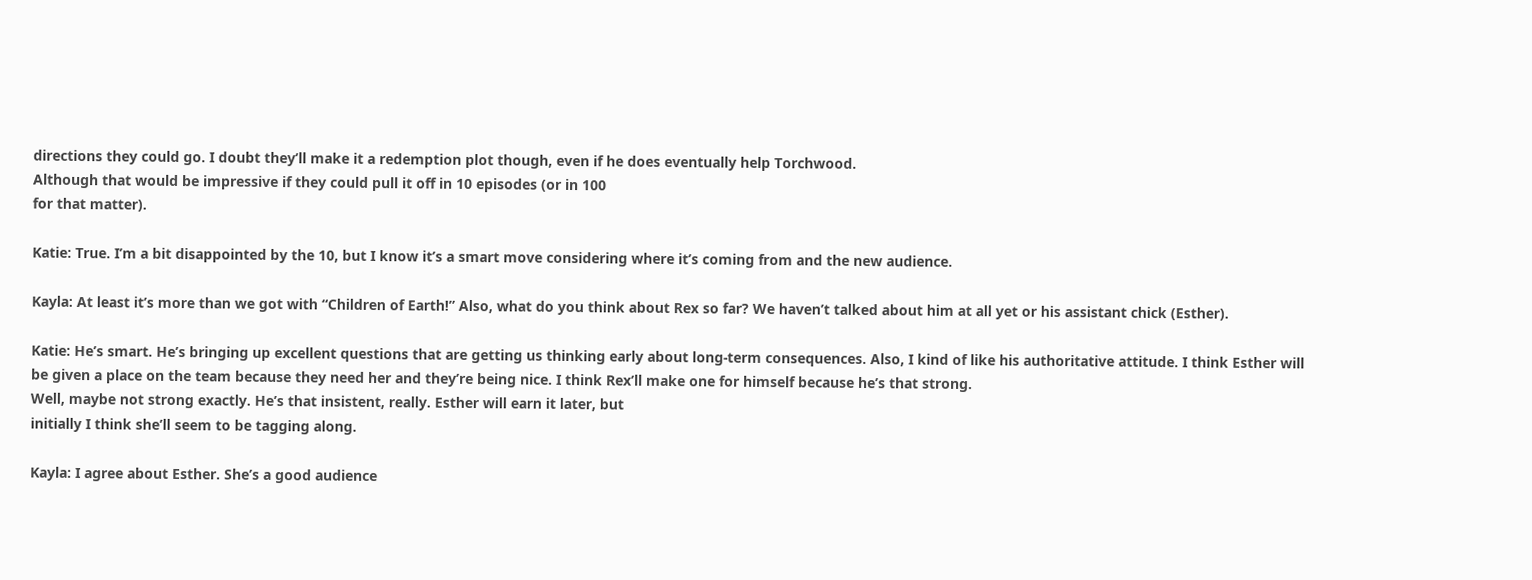directions they could go. I doubt they’ll make it a redemption plot though, even if he does eventually help Torchwood.
Although that would be impressive if they could pull it off in 10 episodes (or in 100
for that matter).

Katie: True. I’m a bit disappointed by the 10, but I know it’s a smart move considering where it’s coming from and the new audience.

Kayla: At least it’s more than we got with “Children of Earth!” Also, what do you think about Rex so far? We haven’t talked about him at all yet or his assistant chick (Esther).

Katie: He’s smart. He’s bringing up excellent questions that are getting us thinking early about long-term consequences. Also, I kind of like his authoritative attitude. I think Esther will be given a place on the team because they need her and they’re being nice. I think Rex’ll make one for himself because he’s that strong.
Well, maybe not strong exactly. He’s that insistent, really. Esther will earn it later, but
initially I think she’ll seem to be tagging along.

Kayla: I agree about Esther. She’s a good audience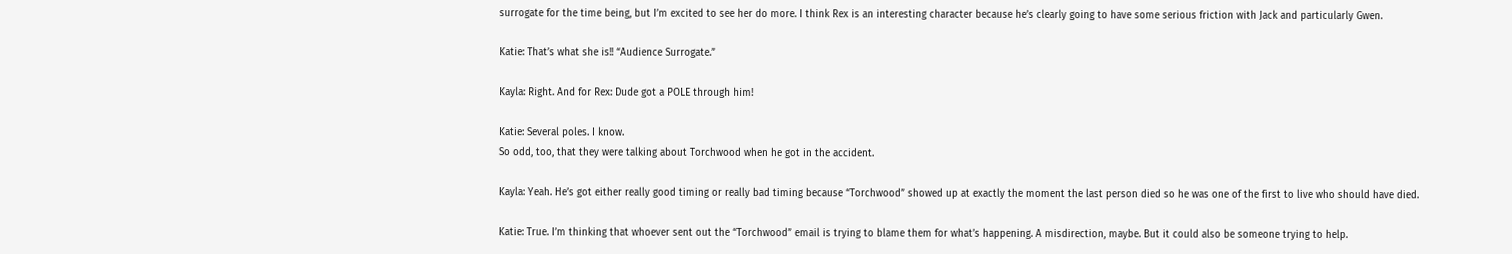surrogate for the time being, but I’m excited to see her do more. I think Rex is an interesting character because he’s clearly going to have some serious friction with Jack and particularly Gwen.

Katie: That’s what she is!! “Audience Surrogate.”

Kayla: Right. And for Rex: Dude got a POLE through him!

Katie: Several poles. I know.
So odd, too, that they were talking about Torchwood when he got in the accident.

Kayla: Yeah. He’s got either really good timing or really bad timing because “Torchwood” showed up at exactly the moment the last person died so he was one of the first to live who should have died.

Katie: True. I’m thinking that whoever sent out the “Torchwood” email is trying to blame them for what’s happening. A misdirection, maybe. But it could also be someone trying to help.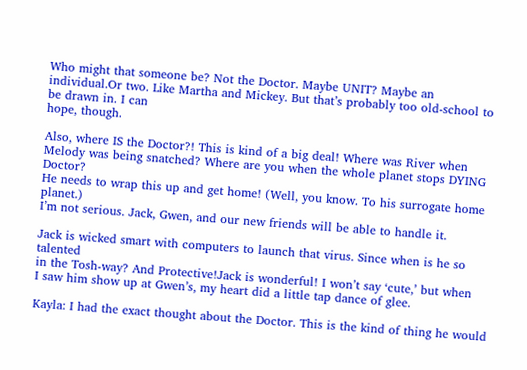Who might that someone be? Not the Doctor. Maybe UNIT? Maybe an individual.Or two. Like Martha and Mickey. But that’s probably too old-school to be drawn in. I can
hope, though.

Also, where IS the Doctor?! This is kind of a big deal! Where was River when Melody was being snatched? Where are you when the whole planet stops DYING Doctor?
He needs to wrap this up and get home! (Well, you know. To his surrogate home planet.)
I’m not serious. Jack, Gwen, and our new friends will be able to handle it.

Jack is wicked smart with computers to launch that virus. Since when is he so talented
in the Tosh-way? And Protective!Jack is wonderful! I won’t say ‘cute,’ but when
I saw him show up at Gwen’s, my heart did a little tap dance of glee.

Kayla: I had the exact thought about the Doctor. This is the kind of thing he would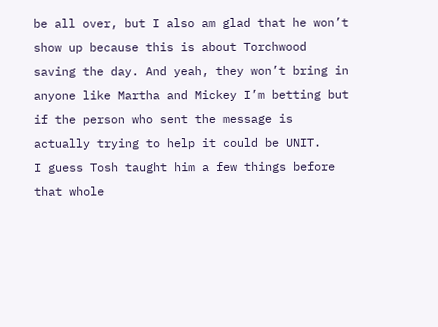be all over, but I also am glad that he won’t show up because this is about Torchwood saving the day. And yeah, they won’t bring in anyone like Martha and Mickey I’m betting but if the person who sent the message is actually trying to help it could be UNIT.
I guess Tosh taught him a few things before that whole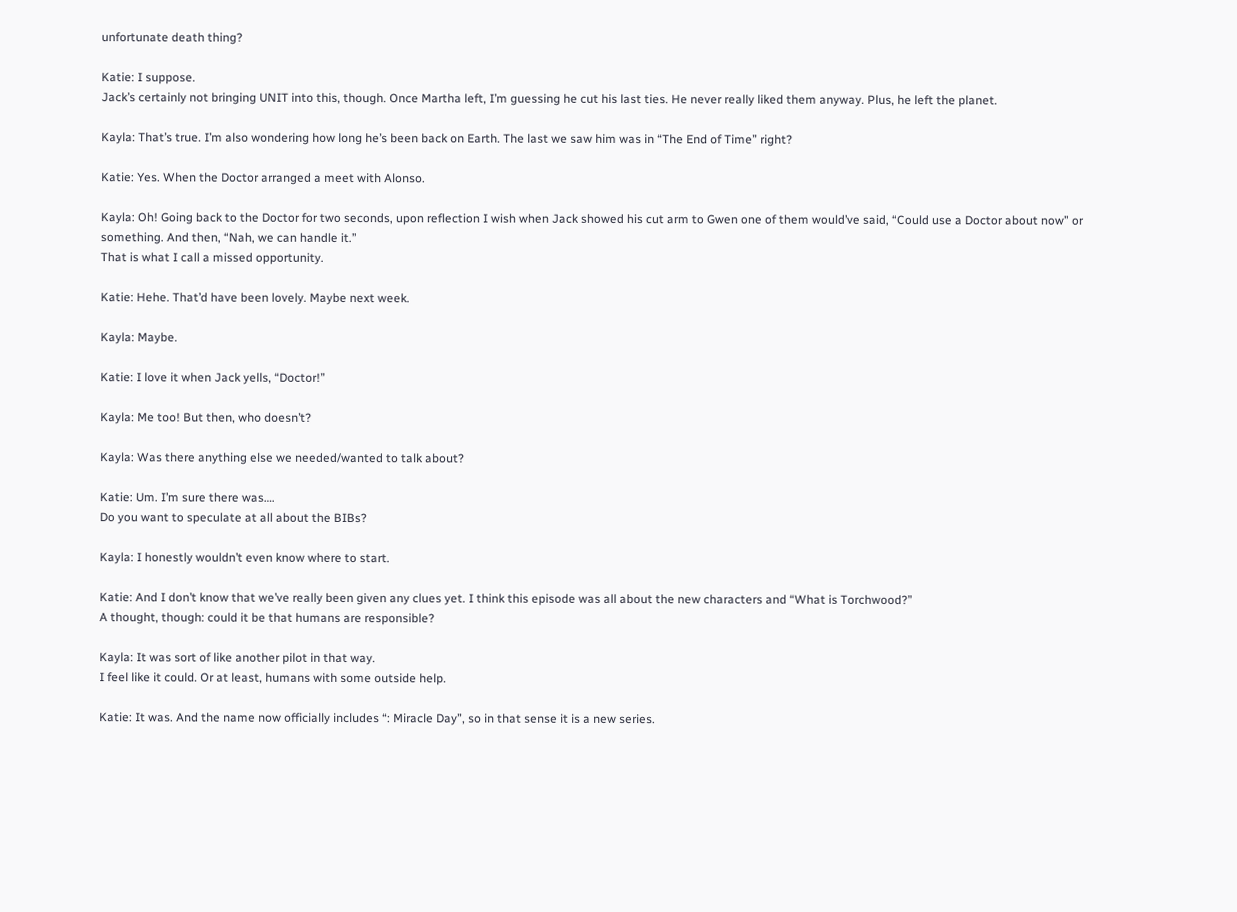unfortunate death thing?

Katie: I suppose.
Jack’s certainly not bringing UNIT into this, though. Once Martha left, I’m guessing he cut his last ties. He never really liked them anyway. Plus, he left the planet.

Kayla: That’s true. I’m also wondering how long he’s been back on Earth. The last we saw him was in “The End of Time” right?

Katie: Yes. When the Doctor arranged a meet with Alonso.

Kayla: Oh! Going back to the Doctor for two seconds, upon reflection I wish when Jack showed his cut arm to Gwen one of them would’ve said, “Could use a Doctor about now” or something. And then, “Nah, we can handle it.”
That is what I call a missed opportunity.

Katie: Hehe. That’d have been lovely. Maybe next week.

Kayla: Maybe.

Katie: I love it when Jack yells, “Doctor!”

Kayla: Me too! But then, who doesn’t?

Kayla: Was there anything else we needed/wanted to talk about?

Katie: Um. I’m sure there was….
Do you want to speculate at all about the BIBs?

Kayla: I honestly wouldn’t even know where to start.

Katie: And I don’t know that we’ve really been given any clues yet. I think this episode was all about the new characters and “What is Torchwood?”
A thought, though: could it be that humans are responsible?

Kayla: It was sort of like another pilot in that way.
I feel like it could. Or at least, humans with some outside help.

Katie: It was. And the name now officially includes “: Miracle Day”, so in that sense it is a new series.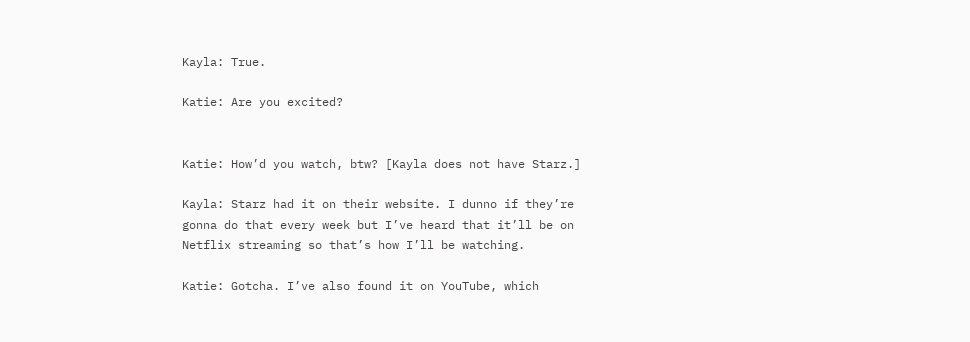Kayla: True.

Katie: Are you excited?


Katie: How’d you watch, btw? [Kayla does not have Starz.]

Kayla: Starz had it on their website. I dunno if they’re gonna do that every week but I’ve heard that it’ll be on Netflix streaming so that’s how I’ll be watching.

Katie: Gotcha. I’ve also found it on YouTube, which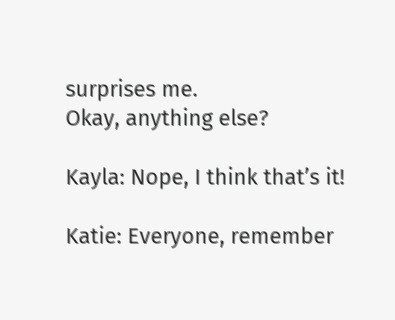surprises me.
Okay, anything else?

Kayla: Nope, I think that’s it!

Katie: Everyone, remember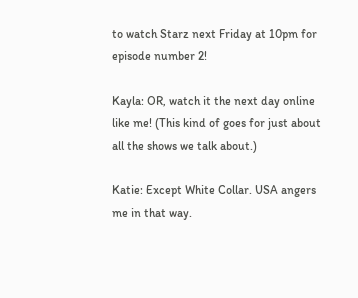to watch Starz next Friday at 10pm for episode number 2!

Kayla: OR, watch it the next day online like me! (This kind of goes for just about all the shows we talk about.)

Katie: Except White Collar. USA angers me in that way.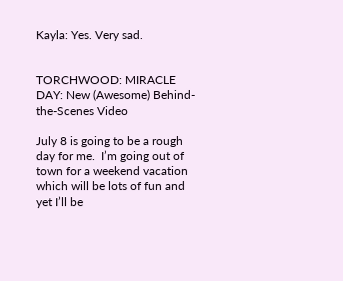Kayla: Yes. Very sad.


TORCHWOOD: MIRACLE DAY: New (Awesome) Behind-the-Scenes Video

July 8 is going to be a rough day for me.  I’m going out of town for a weekend vacation which will be lots of fun and yet I’ll be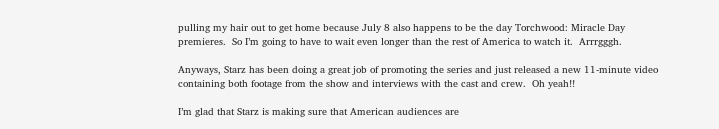pulling my hair out to get home because July 8 also happens to be the day Torchwood: Miracle Day premieres.  So I’m going to have to wait even longer than the rest of America to watch it.  Arrrgggh.

Anyways, Starz has been doing a great job of promoting the series and just released a new 11-minute video containing both footage from the show and interviews with the cast and crew.  Oh yeah!!

I’m glad that Starz is making sure that American audiences are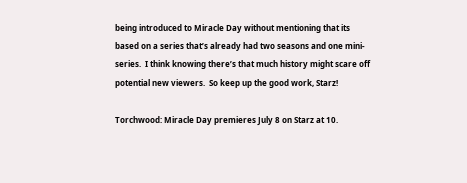being introduced to Miracle Day without mentioning that its based on a series that’s already had two seasons and one mini-series.  I think knowing there’s that much history might scare off potential new viewers.  So keep up the good work, Starz!

Torchwood: Miracle Day premieres July 8 on Starz at 10.